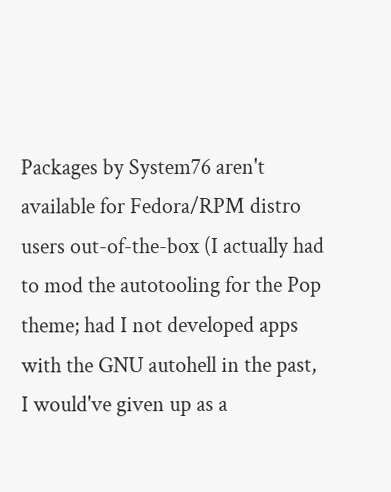Packages by System76 aren't available for Fedora/RPM distro users out-of-the-box (I actually had to mod the autotooling for the Pop theme; had I not developed apps with the GNU autohell in the past, I would've given up as a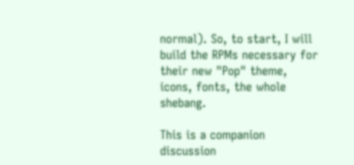normal). So, to start, I will build the RPMs necessary for their new "Pop" theme, icons, fonts, the whole shebang.

This is a companion discussion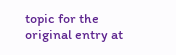topic for the original entry at